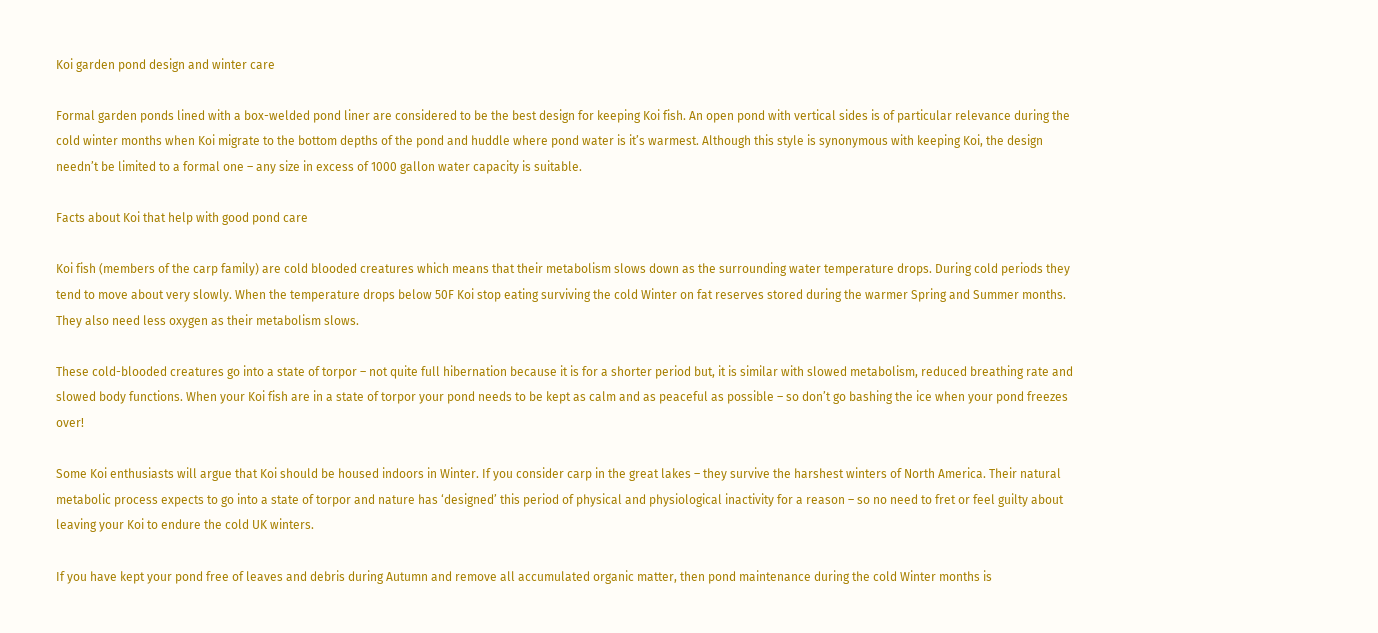Koi garden pond design and winter care

Formal garden ponds lined with a box-welded pond liner are considered to be the best design for keeping Koi fish. An open pond with vertical sides is of particular relevance during the cold winter months when Koi migrate to the bottom depths of the pond and huddle where pond water is it’s warmest. Although this style is synonymous with keeping Koi, the design needn’t be limited to a formal one – any size in excess of 1000 gallon water capacity is suitable.

Facts about Koi that help with good pond care

Koi fish (members of the carp family) are cold blooded creatures which means that their metabolism slows down as the surrounding water temperature drops. During cold periods they tend to move about very slowly. When the temperature drops below 50F Koi stop eating surviving the cold Winter on fat reserves stored during the warmer Spring and Summer months. They also need less oxygen as their metabolism slows.

These cold-blooded creatures go into a state of torpor – not quite full hibernation because it is for a shorter period but, it is similar with slowed metabolism, reduced breathing rate and slowed body functions. When your Koi fish are in a state of torpor your pond needs to be kept as calm and as peaceful as possible – so don’t go bashing the ice when your pond freezes over!

Some Koi enthusiasts will argue that Koi should be housed indoors in Winter. If you consider carp in the great lakes – they survive the harshest winters of North America. Their natural metabolic process expects to go into a state of torpor and nature has ‘designed’ this period of physical and physiological inactivity for a reason – so no need to fret or feel guilty about leaving your Koi to endure the cold UK winters.

If you have kept your pond free of leaves and debris during Autumn and remove all accumulated organic matter, then pond maintenance during the cold Winter months is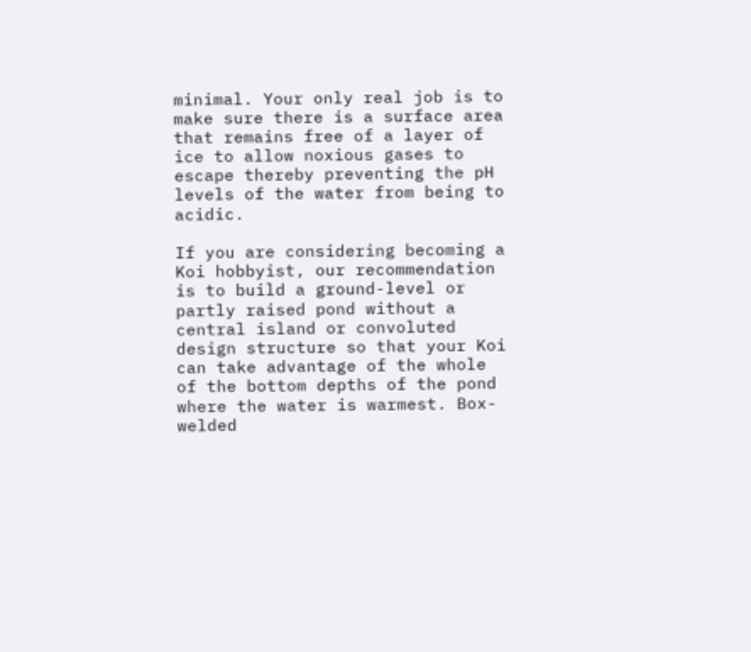minimal. Your only real job is to make sure there is a surface area that remains free of a layer of ice to allow noxious gases to escape thereby preventing the pH levels of the water from being to acidic.

If you are considering becoming a Koi hobbyist, our recommendation is to build a ground-level or partly raised pond without a central island or convoluted design structure so that your Koi can take advantage of the whole of the bottom depths of the pond where the water is warmest. Box-welded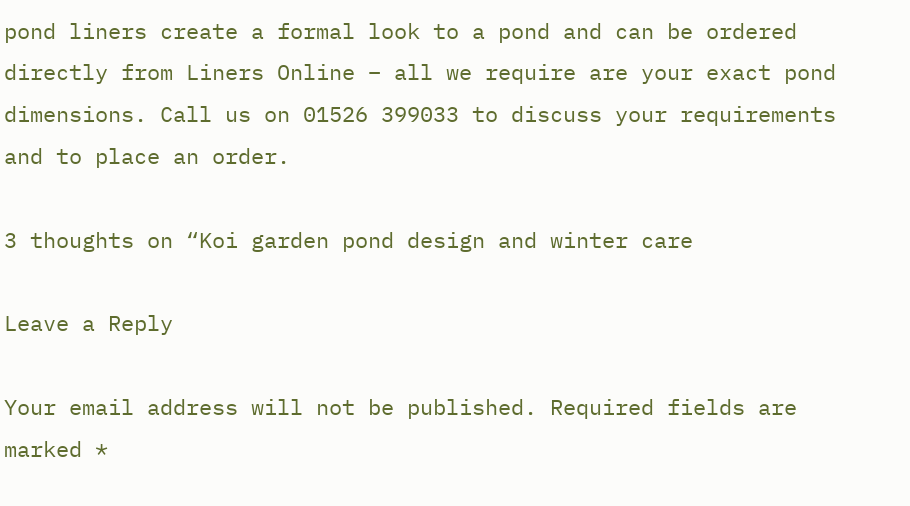pond liners create a formal look to a pond and can be ordered directly from Liners Online – all we require are your exact pond dimensions. Call us on 01526 399033 to discuss your requirements and to place an order.

3 thoughts on “Koi garden pond design and winter care

Leave a Reply

Your email address will not be published. Required fields are marked *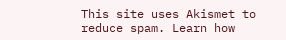This site uses Akismet to reduce spam. Learn how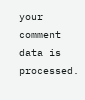your comment data is processed.